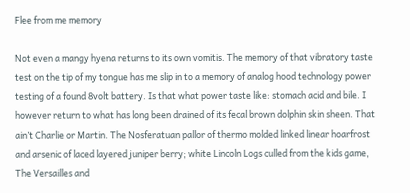Flee from me memory

Not even a mangy hyena returns to its own vomitis. The memory of that vibratory taste test on the tip of my tongue has me slip in to a memory of analog hood technology power testing of a found 8volt battery. Is that what power taste like: stomach acid and bile. I however return to what has long been drained of its fecal brown dolphin skin sheen. That ain’t Charlie or Martin. The Nosferatuan pallor of thermo molded linked linear hoarfrost and arsenic of laced layered juniper berry; white Lincoln Logs culled from the kids game, The Versailles and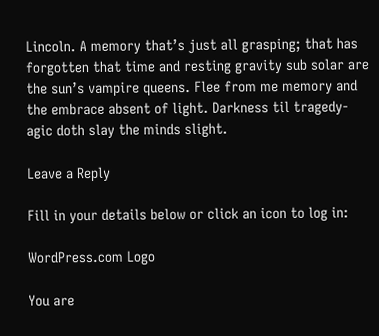Lincoln. A memory that’s just all grasping; that has forgotten that time and resting gravity sub solar are the sun’s vampire queens. Flee from me memory and the embrace absent of light. Darkness til tragedy-agic doth slay the minds slight.

Leave a Reply

Fill in your details below or click an icon to log in:

WordPress.com Logo

You are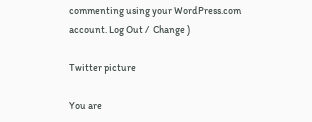commenting using your WordPress.com account. Log Out /  Change )

Twitter picture

You are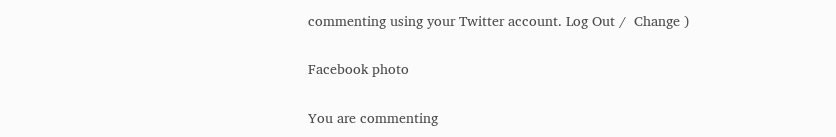commenting using your Twitter account. Log Out /  Change )

Facebook photo

You are commenting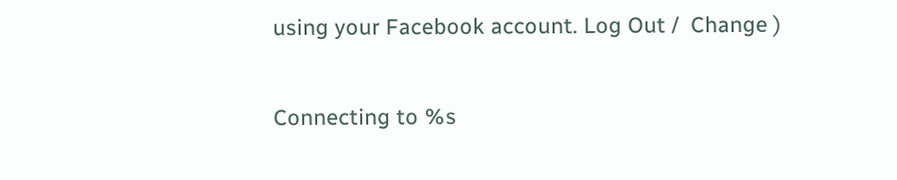using your Facebook account. Log Out /  Change )

Connecting to %s